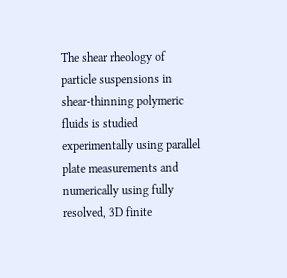The shear rheology of particle suspensions in shear-thinning polymeric fluids is studied experimentally using parallel plate measurements and numerically using fully resolved, 3D finite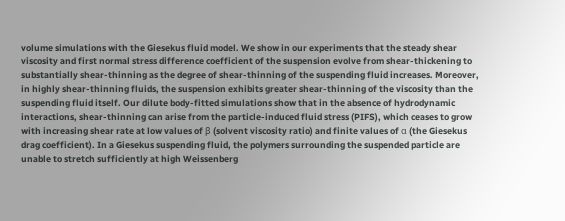volume simulations with the Giesekus fluid model. We show in our experiments that the steady shear viscosity and first normal stress difference coefficient of the suspension evolve from shear-thickening to substantially shear-thinning as the degree of shear-thinning of the suspending fluid increases. Moreover, in highly shear-thinning fluids, the suspension exhibits greater shear-thinning of the viscosity than the suspending fluid itself. Our dilute body-fitted simulations show that in the absence of hydrodynamic interactions, shear-thinning can arise from the particle-induced fluid stress (PIFS), which ceases to grow with increasing shear rate at low values of β (solvent viscosity ratio) and finite values of α (the Giesekus drag coefficient). In a Giesekus suspending fluid, the polymers surrounding the suspended particle are unable to stretch sufficiently at high Weissenberg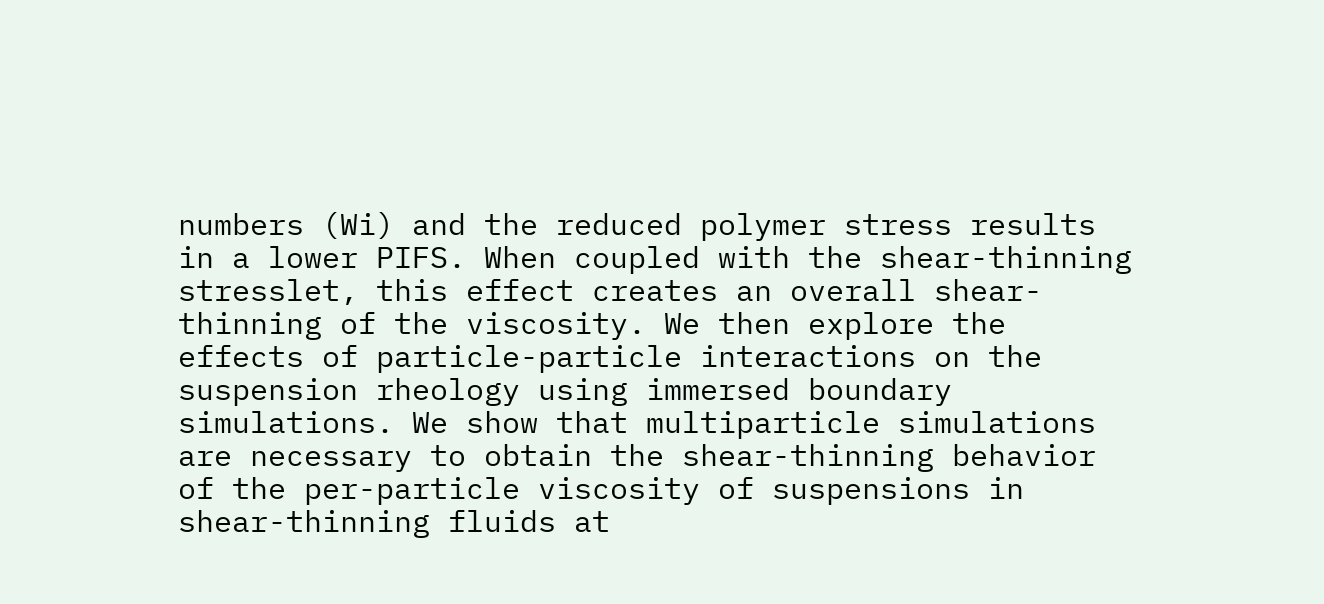numbers (Wi) and the reduced polymer stress results in a lower PIFS. When coupled with the shear-thinning stresslet, this effect creates an overall shear-thinning of the viscosity. We then explore the effects of particle-particle interactions on the suspension rheology using immersed boundary simulations. We show that multiparticle simulations are necessary to obtain the shear-thinning behavior of the per-particle viscosity of suspensions in shear-thinning fluids at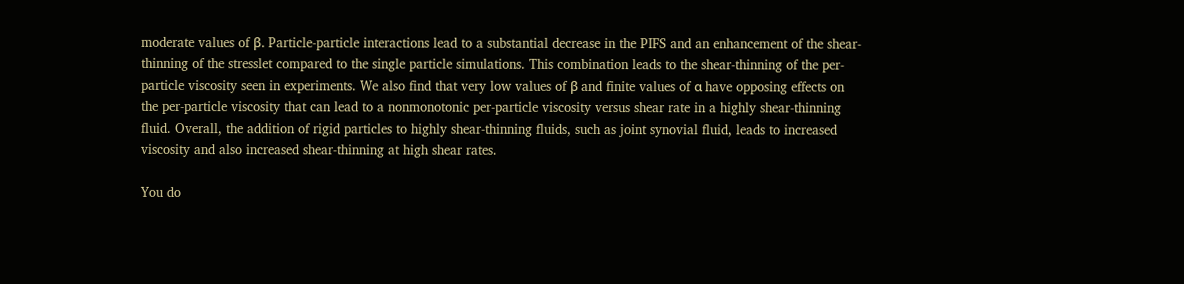moderate values of β. Particle-particle interactions lead to a substantial decrease in the PIFS and an enhancement of the shear-thinning of the stresslet compared to the single particle simulations. This combination leads to the shear-thinning of the per-particle viscosity seen in experiments. We also find that very low values of β and finite values of α have opposing effects on the per-particle viscosity that can lead to a nonmonotonic per-particle viscosity versus shear rate in a highly shear-thinning fluid. Overall, the addition of rigid particles to highly shear-thinning fluids, such as joint synovial fluid, leads to increased viscosity and also increased shear-thinning at high shear rates.

You do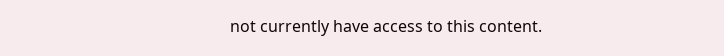not currently have access to this content.